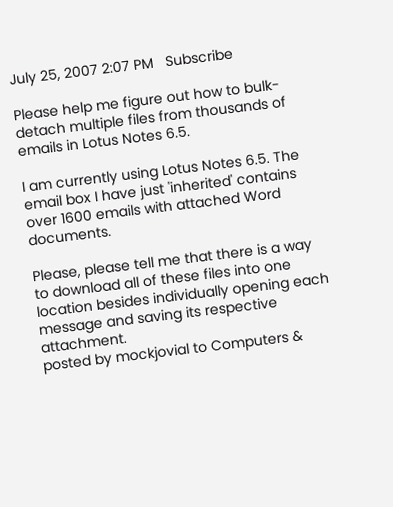July 25, 2007 2:07 PM   Subscribe

Please help me figure out how to bulk-detach multiple files from thousands of emails in Lotus Notes 6.5.

I am currently using Lotus Notes 6.5. The email box I have just 'inherited' contains over 1600 emails with attached Word documents.

Please, please tell me that there is a way to download all of these files into one location besides individually opening each message and saving its respective attachment.
posted by mockjovial to Computers &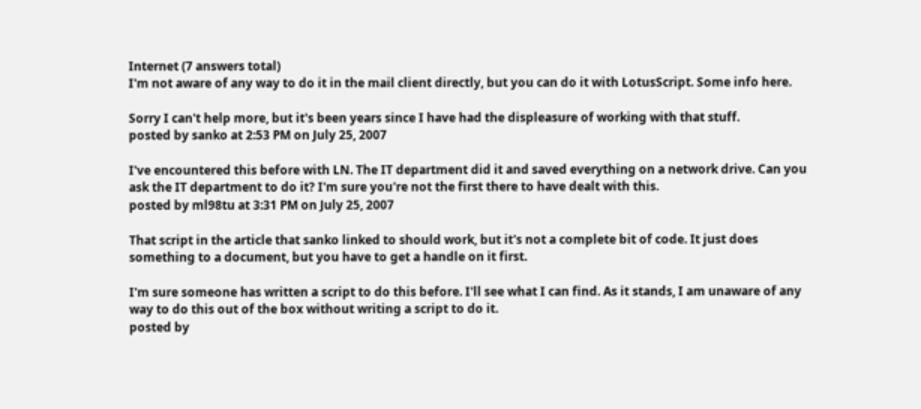Internet (7 answers total)
I'm not aware of any way to do it in the mail client directly, but you can do it with LotusScript. Some info here.

Sorry I can't help more, but it's been years since I have had the displeasure of working with that stuff.
posted by sanko at 2:53 PM on July 25, 2007

I've encountered this before with LN. The IT department did it and saved everything on a network drive. Can you ask the IT department to do it? I'm sure you're not the first there to have dealt with this.
posted by ml98tu at 3:31 PM on July 25, 2007

That script in the article that sanko linked to should work, but it's not a complete bit of code. It just does something to a document, but you have to get a handle on it first.

I'm sure someone has written a script to do this before. I'll see what I can find. As it stands, I am unaware of any way to do this out of the box without writing a script to do it.
posted by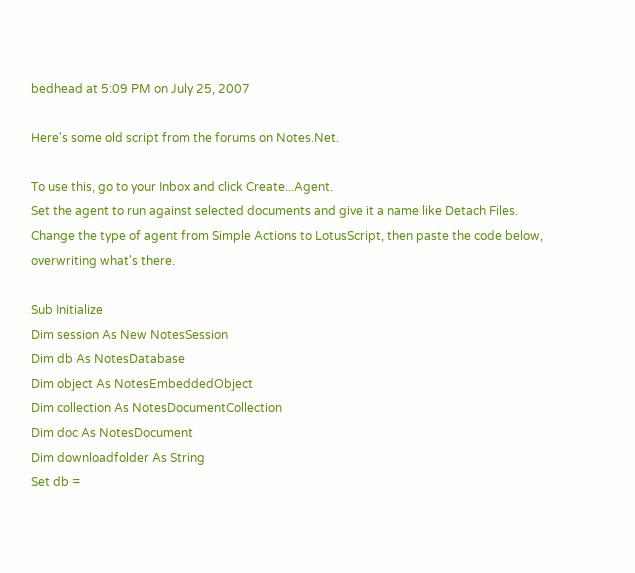bedhead at 5:09 PM on July 25, 2007

Here's some old script from the forums on Notes.Net.

To use this, go to your Inbox and click Create...Agent.
Set the agent to run against selected documents and give it a name like Detach Files.
Change the type of agent from Simple Actions to LotusScript, then paste the code below, overwriting what's there.

Sub Initialize
Dim session As New NotesSession
Dim db As NotesDatabase
Dim object As NotesEmbeddedObject
Dim collection As NotesDocumentCollection
Dim doc As NotesDocument
Dim downloadfolder As String
Set db =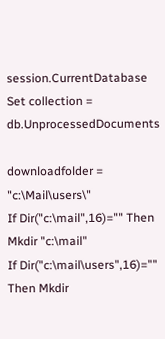session.CurrentDatabase
Set collection = db.UnprocessedDocuments

downloadfolder = "c:\Mail\users\"
If Dir("c:\mail",16)="" Then Mkdir "c:\mail"
If Dir("c:\mail\users",16)="" Then Mkdir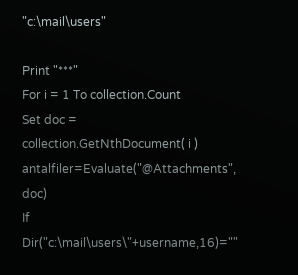"c:\mail\users"

Print "***"
For i = 1 To collection.Count
Set doc = collection.GetNthDocument( i )
antalfiler=Evaluate("@Attachments", doc)
If Dir("c:\mail\users\"+username,16)=""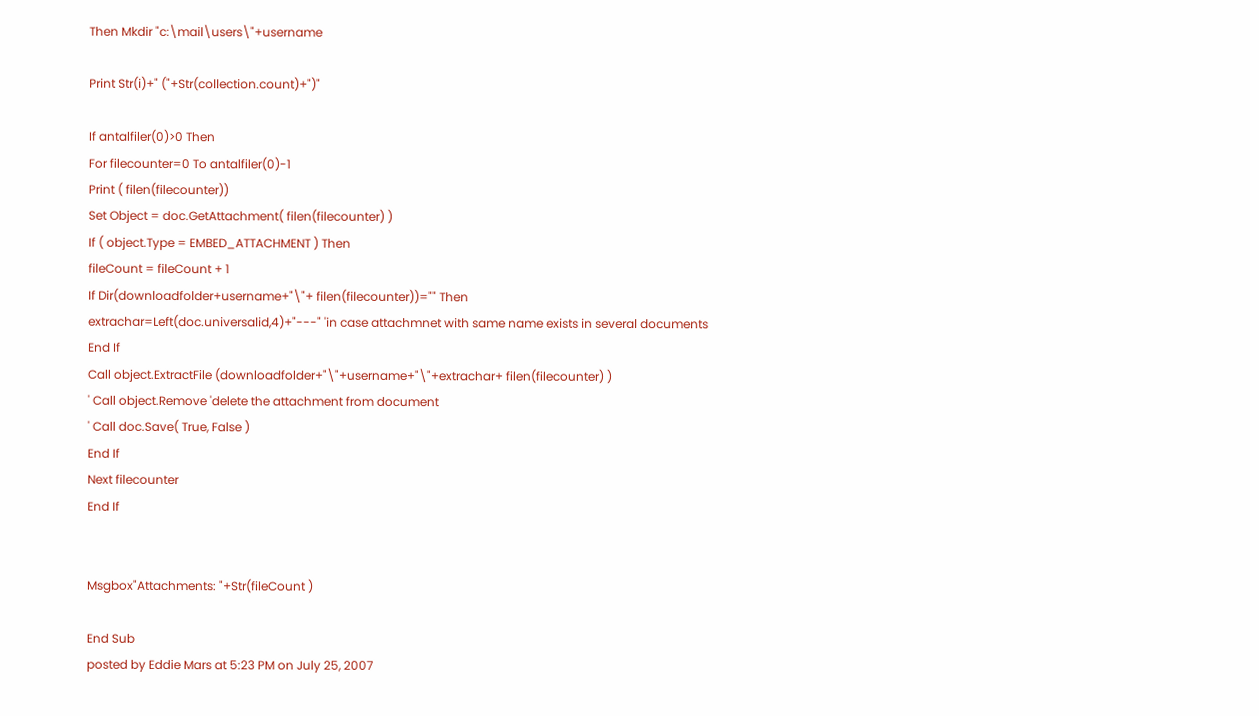Then Mkdir "c:\mail\users\"+username

Print Str(i)+" ("+Str(collection.count)+")"

If antalfiler(0)>0 Then
For filecounter=0 To antalfiler(0)-1
Print ( filen(filecounter))
Set Object = doc.GetAttachment( filen(filecounter) )
If ( object.Type = EMBED_ATTACHMENT ) Then
fileCount = fileCount + 1
If Dir(downloadfolder+username+"\"+ filen(filecounter))="" Then
extrachar=Left(doc.universalid,4)+"---" 'in case attachmnet with same name exists in several documents
End If
Call object.ExtractFile (downloadfolder+"\"+username+"\"+extrachar+ filen(filecounter) )
' Call object.Remove 'delete the attachment from document
' Call doc.Save( True, False )
End If
Next filecounter
End If


Msgbox"Attachments: "+Str(fileCount )

End Sub
posted by Eddie Mars at 5:23 PM on July 25, 2007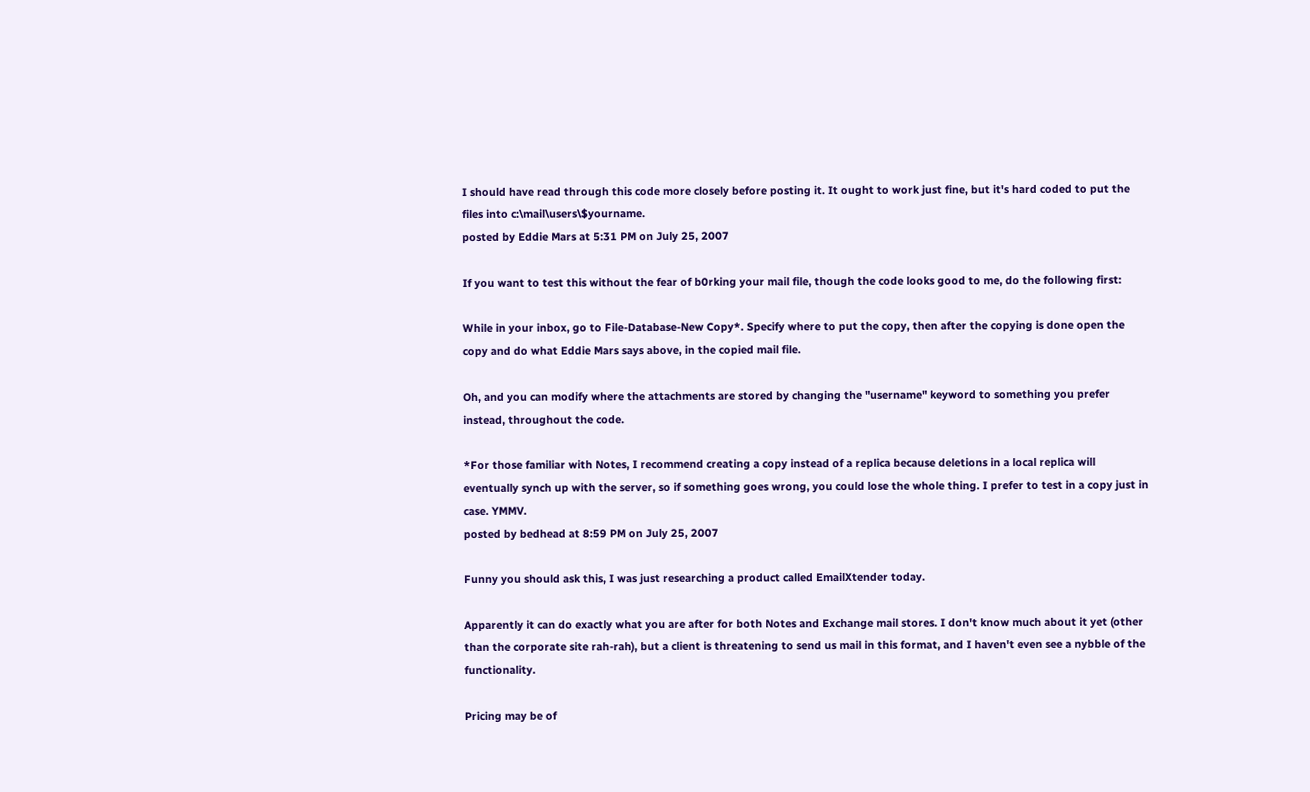I should have read through this code more closely before posting it. It ought to work just fine, but it's hard coded to put the files into c:\mail\users\$yourname.
posted by Eddie Mars at 5:31 PM on July 25, 2007

If you want to test this without the fear of b0rking your mail file, though the code looks good to me, do the following first:

While in your inbox, go to File-Database-New Copy*. Specify where to put the copy, then after the copying is done open the copy and do what Eddie Mars says above, in the copied mail file.

Oh, and you can modify where the attachments are stored by changing the "username" keyword to something you prefer instead, throughout the code.

*For those familiar with Notes, I recommend creating a copy instead of a replica because deletions in a local replica will eventually synch up with the server, so if something goes wrong, you could lose the whole thing. I prefer to test in a copy just in case. YMMV.
posted by bedhead at 8:59 PM on July 25, 2007

Funny you should ask this, I was just researching a product called EmailXtender today.

Apparently it can do exactly what you are after for both Notes and Exchange mail stores. I don't know much about it yet (other than the corporate site rah-rah), but a client is threatening to send us mail in this format, and I haven't even see a nybble of the functionality.

Pricing may be of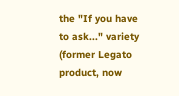the "If you have to ask..." variety (former Legato product, now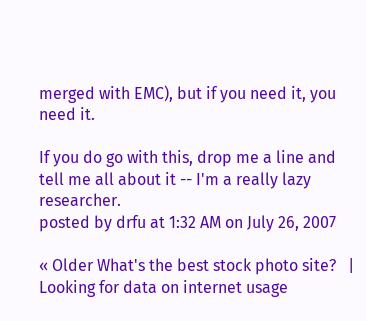merged with EMC), but if you need it, you need it.

If you do go with this, drop me a line and tell me all about it -- I'm a really lazy researcher.
posted by drfu at 1:32 AM on July 26, 2007

« Older What's the best stock photo site?   |   Looking for data on internet usage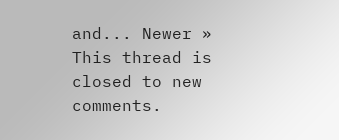and... Newer »
This thread is closed to new comments.